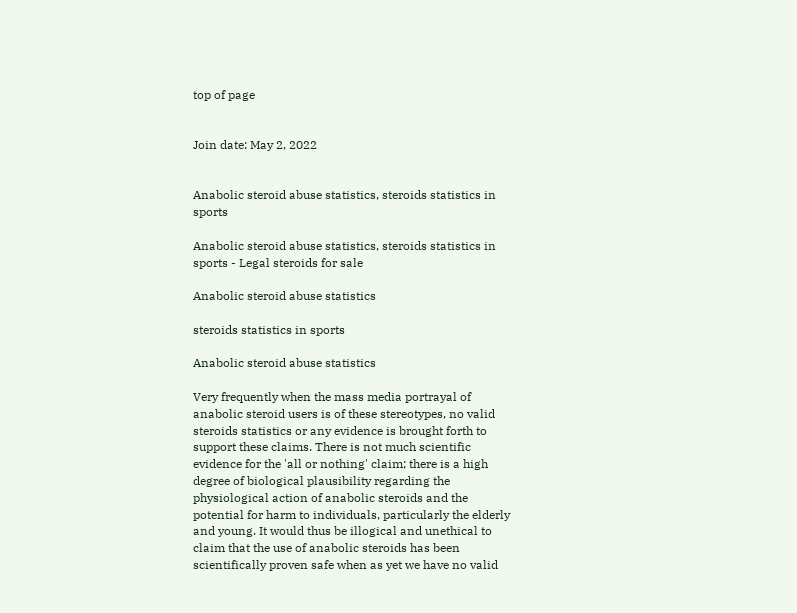top of page


Join date: May 2, 2022


Anabolic steroid abuse statistics, steroids statistics in sports

Anabolic steroid abuse statistics, steroids statistics in sports - Legal steroids for sale

Anabolic steroid abuse statistics

steroids statistics in sports

Anabolic steroid abuse statistics

Very frequently when the mass media portrayal of anabolic steroid users is of these stereotypes, no valid steroids statistics or any evidence is brought forth to support these claims. There is not much scientific evidence for the 'all or nothing' claim; there is a high degree of biological plausibility regarding the physiological action of anabolic steroids and the potential for harm to individuals, particularly the elderly and young. It would thus be illogical and unethical to claim that the use of anabolic steroids has been scientifically proven safe when as yet we have no valid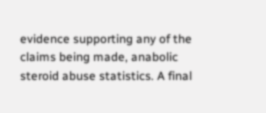evidence supporting any of the claims being made, anabolic steroid abuse statistics. A final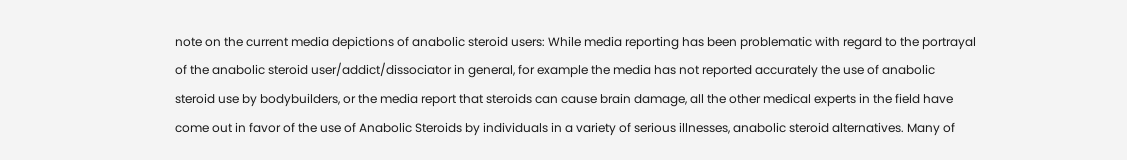note on the current media depictions of anabolic steroid users: While media reporting has been problematic with regard to the portrayal of the anabolic steroid user/addict/dissociator in general, for example the media has not reported accurately the use of anabolic steroid use by bodybuilders, or the media report that steroids can cause brain damage, all the other medical experts in the field have come out in favor of the use of Anabolic Steroids by individuals in a variety of serious illnesses, anabolic steroid alternatives. Many of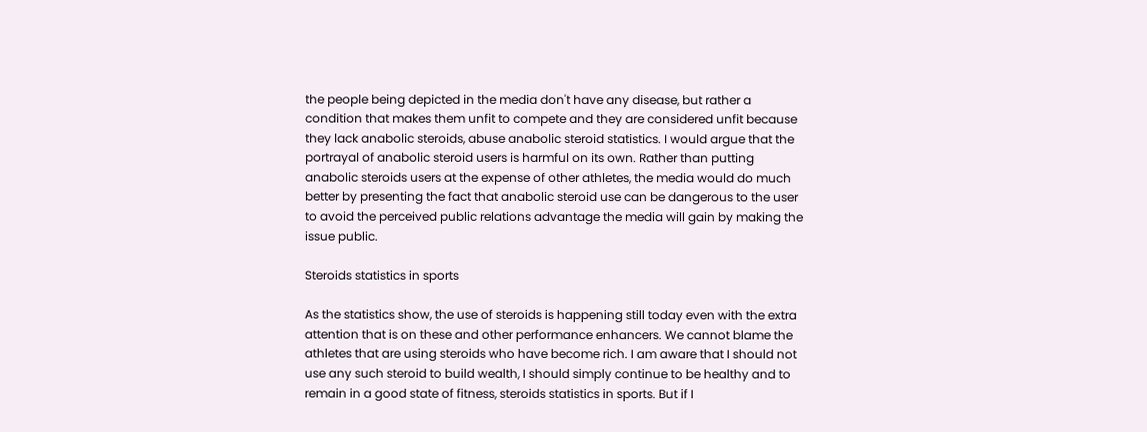the people being depicted in the media don't have any disease, but rather a condition that makes them unfit to compete and they are considered unfit because they lack anabolic steroids, abuse anabolic steroid statistics. I would argue that the portrayal of anabolic steroid users is harmful on its own. Rather than putting anabolic steroids users at the expense of other athletes, the media would do much better by presenting the fact that anabolic steroid use can be dangerous to the user to avoid the perceived public relations advantage the media will gain by making the issue public.

Steroids statistics in sports

As the statistics show, the use of steroids is happening still today even with the extra attention that is on these and other performance enhancers. We cannot blame the athletes that are using steroids who have become rich. I am aware that I should not use any such steroid to build wealth, I should simply continue to be healthy and to remain in a good state of fitness, steroids statistics in sports. But if I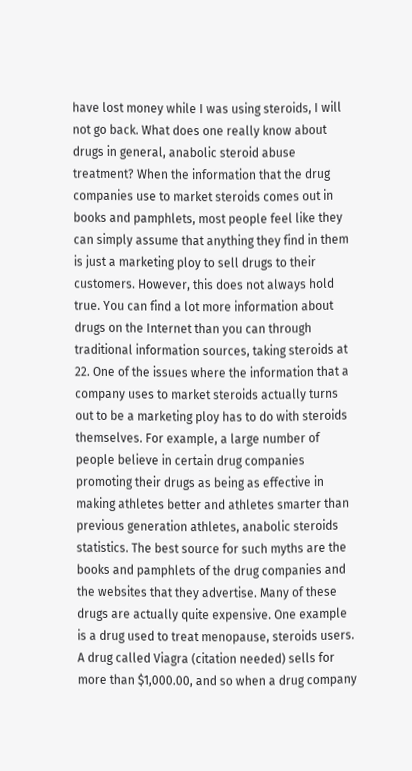have lost money while I was using steroids, I will not go back. What does one really know about drugs in general, anabolic steroid abuse treatment? When the information that the drug companies use to market steroids comes out in books and pamphlets, most people feel like they can simply assume that anything they find in them is just a marketing ploy to sell drugs to their customers. However, this does not always hold true. You can find a lot more information about drugs on the Internet than you can through traditional information sources, taking steroids at 22. One of the issues where the information that a company uses to market steroids actually turns out to be a marketing ploy has to do with steroids themselves. For example, a large number of people believe in certain drug companies promoting their drugs as being as effective in making athletes better and athletes smarter than previous generation athletes, anabolic steroids statistics. The best source for such myths are the books and pamphlets of the drug companies and the websites that they advertise. Many of these drugs are actually quite expensive. One example is a drug used to treat menopause, steroids users. A drug called Viagra (citation needed) sells for more than $1,000.00, and so when a drug company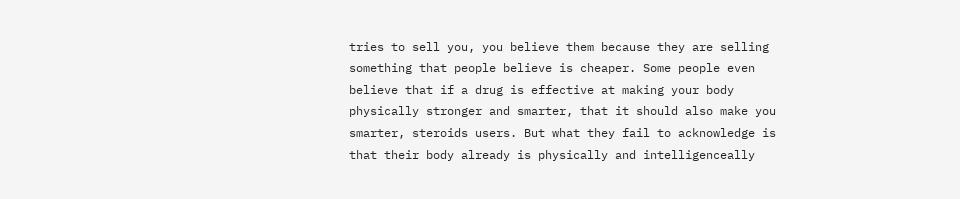tries to sell you, you believe them because they are selling something that people believe is cheaper. Some people even believe that if a drug is effective at making your body physically stronger and smarter, that it should also make you smarter, steroids users. But what they fail to acknowledge is that their body already is physically and intelligenceally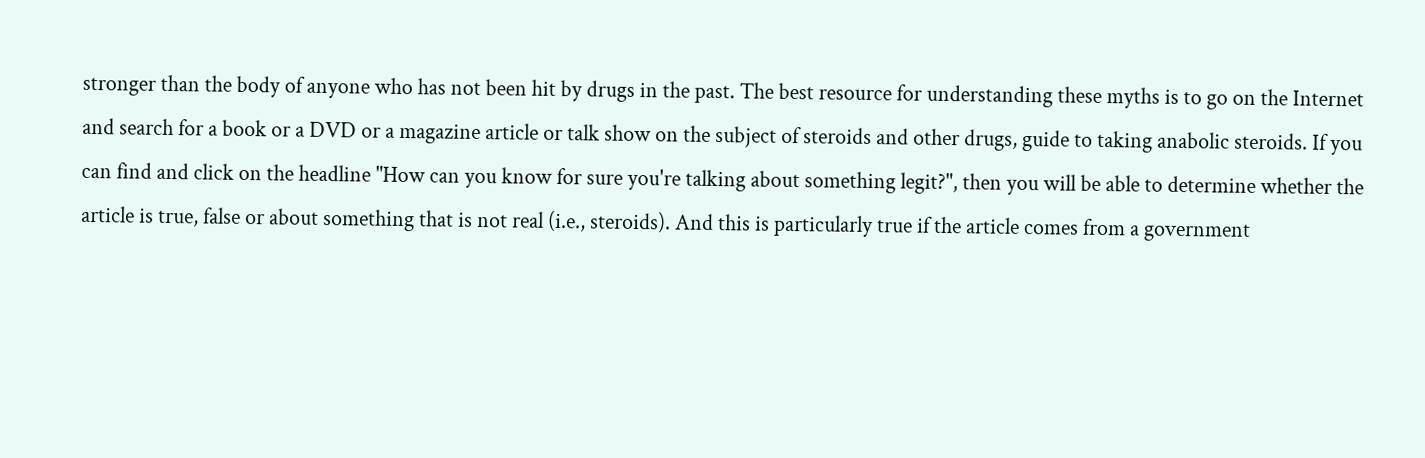stronger than the body of anyone who has not been hit by drugs in the past. The best resource for understanding these myths is to go on the Internet and search for a book or a DVD or a magazine article or talk show on the subject of steroids and other drugs, guide to taking anabolic steroids. If you can find and click on the headline "How can you know for sure you're talking about something legit?", then you will be able to determine whether the article is true, false or about something that is not real (i.e., steroids). And this is particularly true if the article comes from a government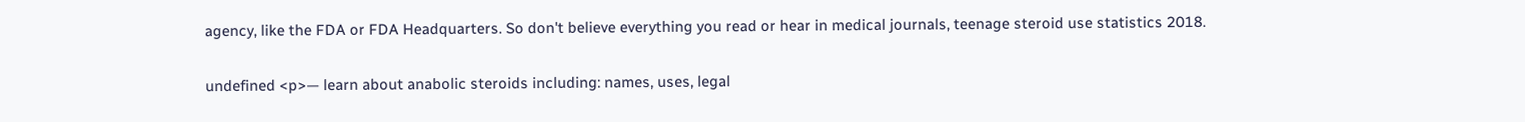agency, like the FDA or FDA Headquarters. So don't believe everything you read or hear in medical journals, teenage steroid use statistics 2018.

undefined <p>— learn about anabolic steroids including: names, uses, legal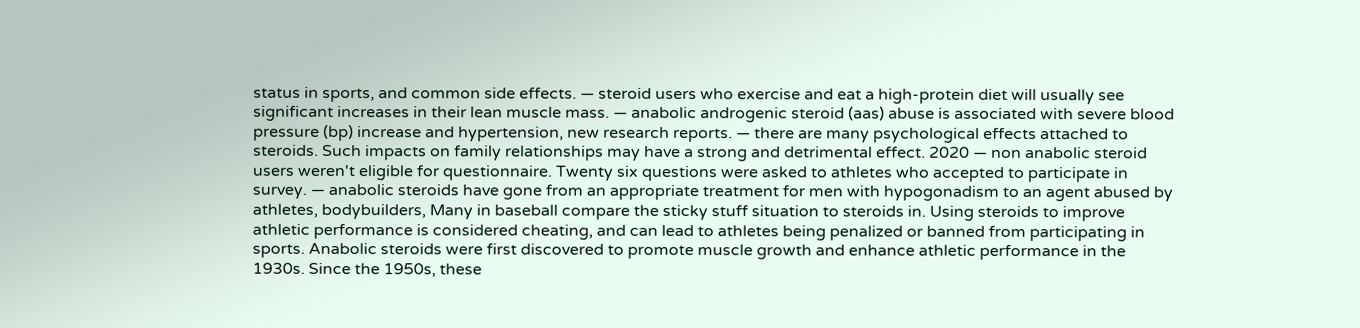status in sports, and common side effects. — steroid users who exercise and eat a high-protein diet will usually see significant increases in their lean muscle mass. — anabolic androgenic steroid (aas) abuse is associated with severe blood pressure (bp) increase and hypertension, new research reports. — there are many psychological effects attached to steroids. Such impacts on family relationships may have a strong and detrimental effect. 2020 — non anabolic steroid users weren't eligible for questionnaire. Twenty six questions were asked to athletes who accepted to participate in survey. — anabolic steroids have gone from an appropriate treatment for men with hypogonadism to an agent abused by athletes, bodybuilders, Many in baseball compare the sticky stuff situation to steroids in. Using steroids to improve athletic performance is considered cheating, and can lead to athletes being penalized or banned from participating in sports. Anabolic steroids were first discovered to promote muscle growth and enhance athletic performance in the 1930s. Since the 1950s, these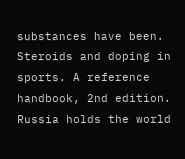substances have been. Steroids and doping in sports. A reference handbook, 2nd edition. Russia holds the world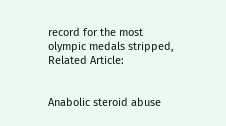record for the most olympic medals stripped, Related Article:


Anabolic steroid abuse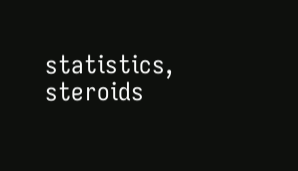statistics, steroids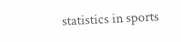statistics in sports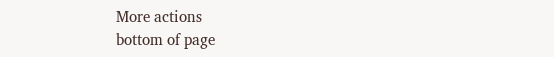More actions
bottom of page